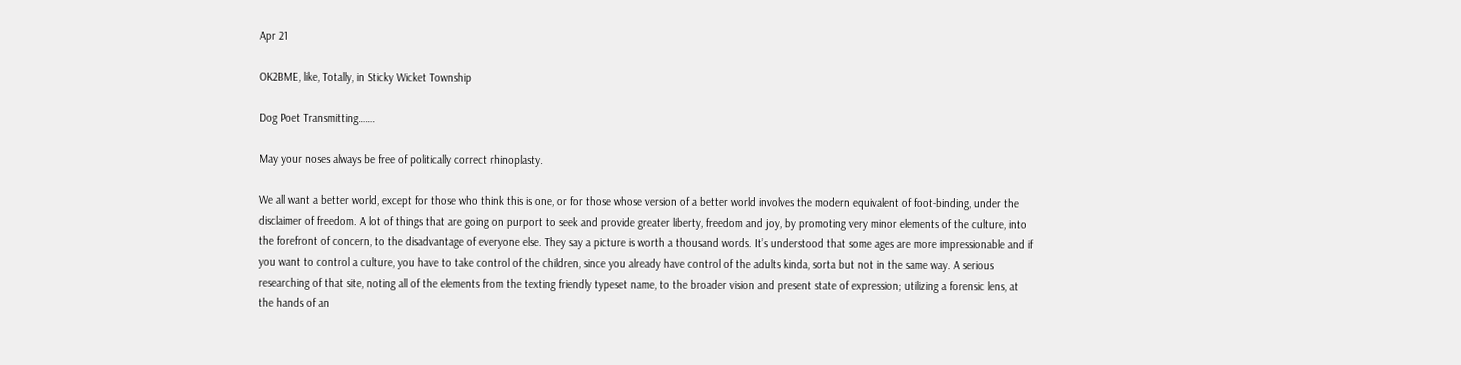Apr 21

OK2BME, like, Totally, in Sticky Wicket Township

Dog Poet Transmitting…….

May your noses always be free of politically correct rhinoplasty.

We all want a better world, except for those who think this is one, or for those whose version of a better world involves the modern equivalent of foot-binding, under the disclaimer of freedom. A lot of things that are going on purport to seek and provide greater liberty, freedom and joy, by promoting very minor elements of the culture, into the forefront of concern, to the disadvantage of everyone else. They say a picture is worth a thousand words. It’s understood that some ages are more impressionable and if you want to control a culture, you have to take control of the children, since you already have control of the adults kinda, sorta but not in the same way. A serious researching of that site, noting all of the elements from the texting friendly typeset name, to the broader vision and present state of expression; utilizing a forensic lens, at the hands of an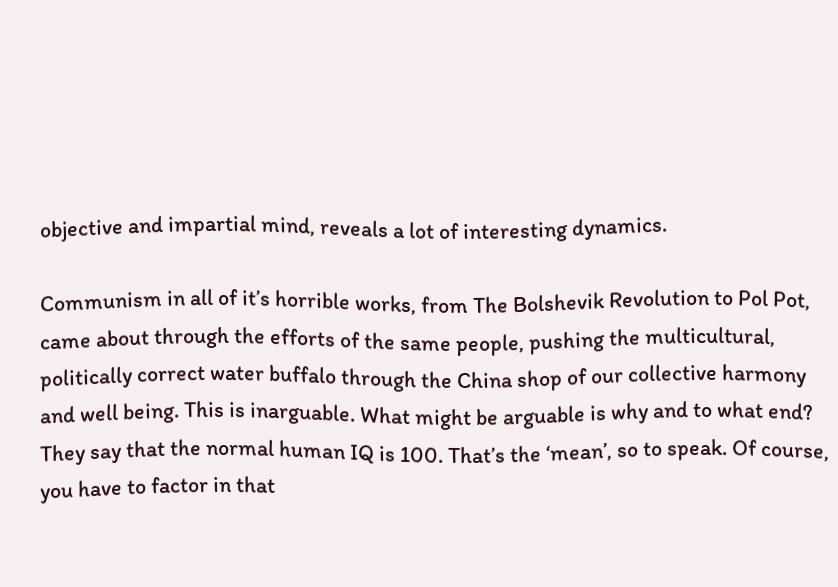objective and impartial mind, reveals a lot of interesting dynamics.

Communism in all of it’s horrible works, from The Bolshevik Revolution to Pol Pot, came about through the efforts of the same people, pushing the multicultural, politically correct water buffalo through the China shop of our collective harmony and well being. This is inarguable. What might be arguable is why and to what end? They say that the normal human IQ is 100. That’s the ‘mean’, so to speak. Of course, you have to factor in that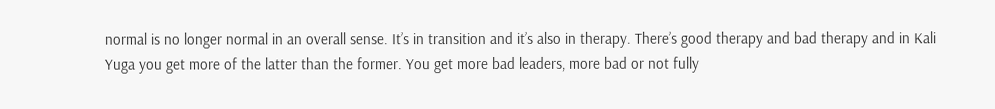normal is no longer normal in an overall sense. It’s in transition and it’s also in therapy. There’s good therapy and bad therapy and in Kali Yuga you get more of the latter than the former. You get more bad leaders, more bad or not fully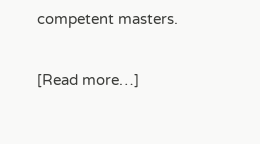competent masters.

[Read more…]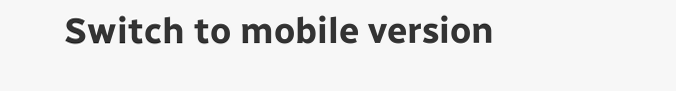Switch to mobile version